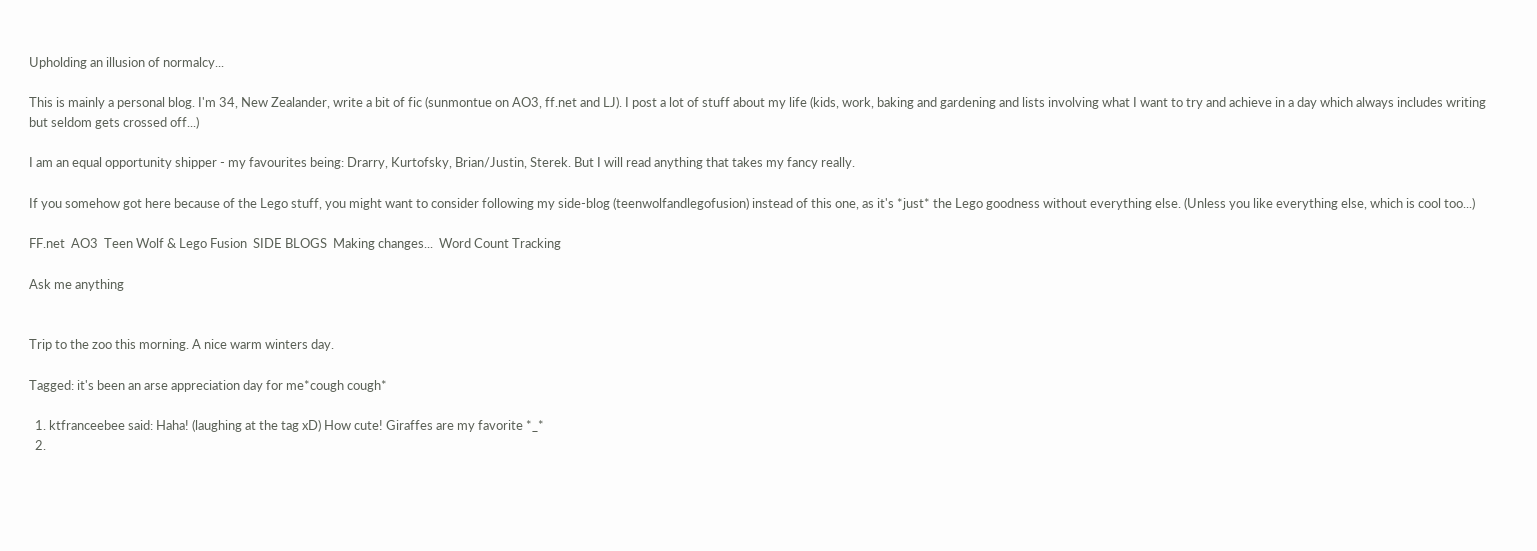Upholding an illusion of normalcy...

This is mainly a personal blog. I'm 34, New Zealander, write a bit of fic (sunmontue on AO3, ff.net and LJ). I post a lot of stuff about my life (kids, work, baking and gardening and lists involving what I want to try and achieve in a day which always includes writing but seldom gets crossed off...)

I am an equal opportunity shipper - my favourites being: Drarry, Kurtofsky, Brian/Justin, Sterek. But I will read anything that takes my fancy really.

If you somehow got here because of the Lego stuff, you might want to consider following my side-blog (teenwolfandlegofusion) instead of this one, as it's *just* the Lego goodness without everything else. (Unless you like everything else, which is cool too...)

FF.net  AO3  Teen Wolf & Lego Fusion  SIDE BLOGS  Making changes...  Word Count Tracking

Ask me anything


Trip to the zoo this morning. A nice warm winters day.

Tagged: it's been an arse appreciation day for me*cough cough*

  1. ktfranceebee said: Haha! (laughing at the tag xD) How cute! Giraffes are my favorite *_*
  2.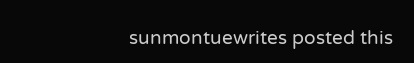sunmontuewrites posted this